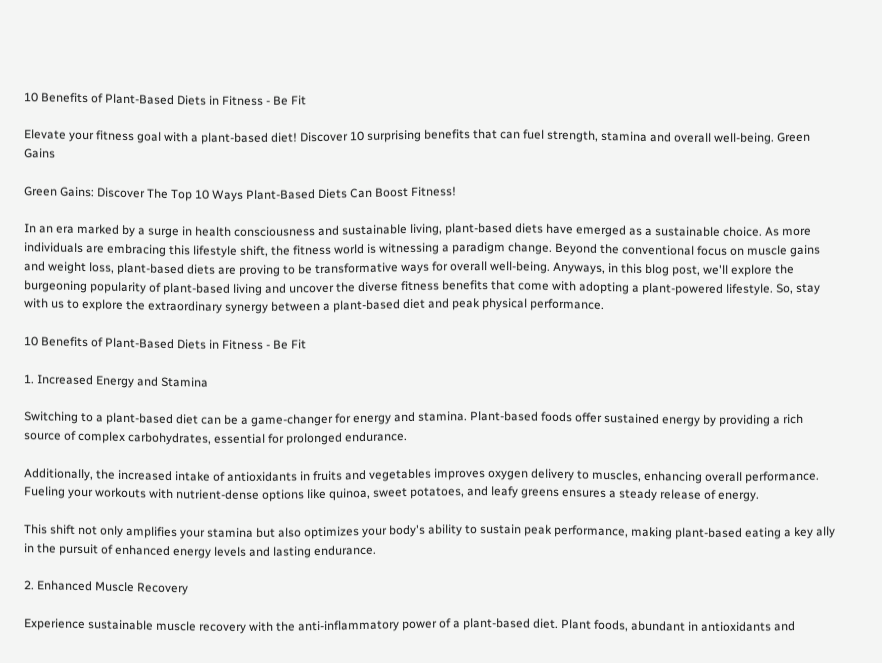10 Benefits of Plant-Based Diets in Fitness - Be Fit

Elevate your fitness goal with a plant-based diet! Discover 10 surprising benefits that can fuel strength, stamina and overall well-being. Green Gains

Green Gains: Discover The Top 10 Ways Plant-Based Diets Can Boost Fitness!

In an era marked by a surge in health consciousness and sustainable living, plant-based diets have emerged as a sustainable choice. As more individuals are embracing this lifestyle shift, the fitness world is witnessing a paradigm change. Beyond the conventional focus on muscle gains and weight loss, plant-based diets are proving to be transformative ways for overall well-being. Anyways, in this blog post, we'll explore the burgeoning popularity of plant-based living and uncover the diverse fitness benefits that come with adopting a plant-powered lifestyle. So, stay with us to explore the extraordinary synergy between a plant-based diet and peak physical performance.

10 Benefits of Plant-Based Diets in Fitness - Be Fit

1. Increased Energy and Stamina

Switching to a plant-based diet can be a game-changer for energy and stamina. Plant-based foods offer sustained energy by providing a rich source of complex carbohydrates, essential for prolonged endurance.

Additionally, the increased intake of antioxidants in fruits and vegetables improves oxygen delivery to muscles, enhancing overall performance. Fueling your workouts with nutrient-dense options like quinoa, sweet potatoes, and leafy greens ensures a steady release of energy.

This shift not only amplifies your stamina but also optimizes your body's ability to sustain peak performance, making plant-based eating a key ally in the pursuit of enhanced energy levels and lasting endurance.

2. Enhanced Muscle Recovery

Experience sustainable muscle recovery with the anti-inflammatory power of a plant-based diet. Plant foods, abundant in antioxidants and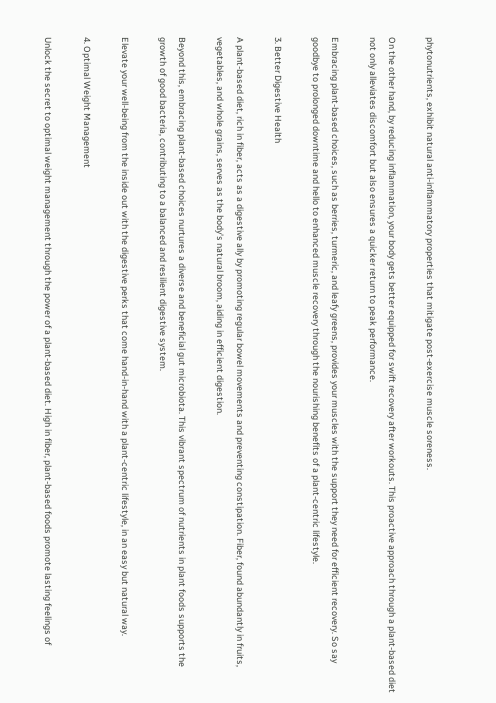phytonutrients, exhibit natural anti-inflammatory properties that mitigate post-exercise muscle soreness.

On the other hand, by reducing inflammation, your body gets better equipped for swift recovery after workouts. This proactive approach through a plant-based diet not only alleviates discomfort but also ensures a quicker return to peak performance.

Embracing plant-based choices, such as berries, turmeric, and leafy greens, provides your muscles with the support they need for efficient recovery. So say goodbye to prolonged downtime and hello to enhanced muscle recovery through the nourishing benefits of a plant-centric lifestyle.

3. Better Digestive Health

A plant-based diet, rich in fiber, acts as a digestive ally by promoting regular bowel movements and preventing constipation. Fiber, found abundantly in fruits, vegetables, and whole grains, serves as the body's natural broom, aiding in efficient digestion.

Beyond this, embracing plant-based choices nurtures a diverse and beneficial gut microbiota. This vibrant spectrum of nutrients in plant foods supports the growth of good bacteria, contributing to a balanced and resilient digestive system.

Elevate your well-being from the inside out with the digestive perks that come hand-in-hand with a plant-centric lifestyle, in an easy but natural way.

4. Optimal Weight Management

Unlock the secret to optimal weight management through the power of a plant-based diet. High in fiber, plant-based foods promote lasting feelings of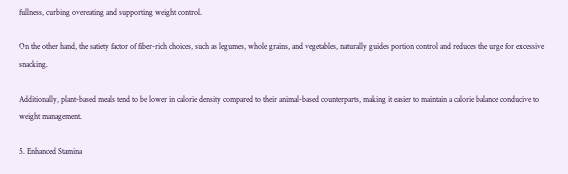fullness, curbing overeating and supporting weight control.

On the other hand, the satiety factor of fiber-rich choices, such as legumes, whole grains, and vegetables, naturally guides portion control and reduces the urge for excessive snacking.

Additionally, plant-based meals tend to be lower in calorie density compared to their animal-based counterparts, making it easier to maintain a calorie balance conducive to weight management.

5. Enhanced Stamina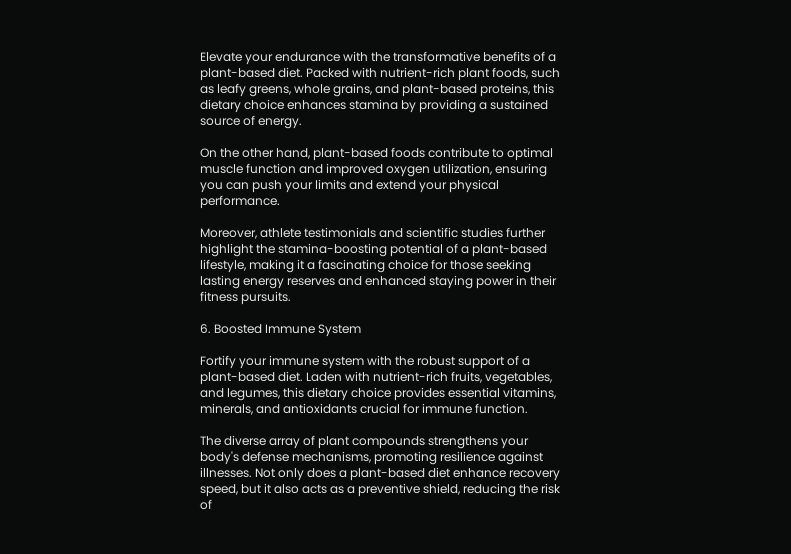Elevate your endurance with the transformative benefits of a plant-based diet. Packed with nutrient-rich plant foods, such as leafy greens, whole grains, and plant-based proteins, this dietary choice enhances stamina by providing a sustained source of energy.

On the other hand, plant-based foods contribute to optimal muscle function and improved oxygen utilization, ensuring you can push your limits and extend your physical performance.

Moreover, athlete testimonials and scientific studies further highlight the stamina-boosting potential of a plant-based lifestyle, making it a fascinating choice for those seeking lasting energy reserves and enhanced staying power in their fitness pursuits.

6. Boosted Immune System

Fortify your immune system with the robust support of a plant-based diet. Laden with nutrient-rich fruits, vegetables, and legumes, this dietary choice provides essential vitamins, minerals, and antioxidants crucial for immune function.

The diverse array of plant compounds strengthens your body's defense mechanisms, promoting resilience against illnesses. Not only does a plant-based diet enhance recovery speed, but it also acts as a preventive shield, reducing the risk of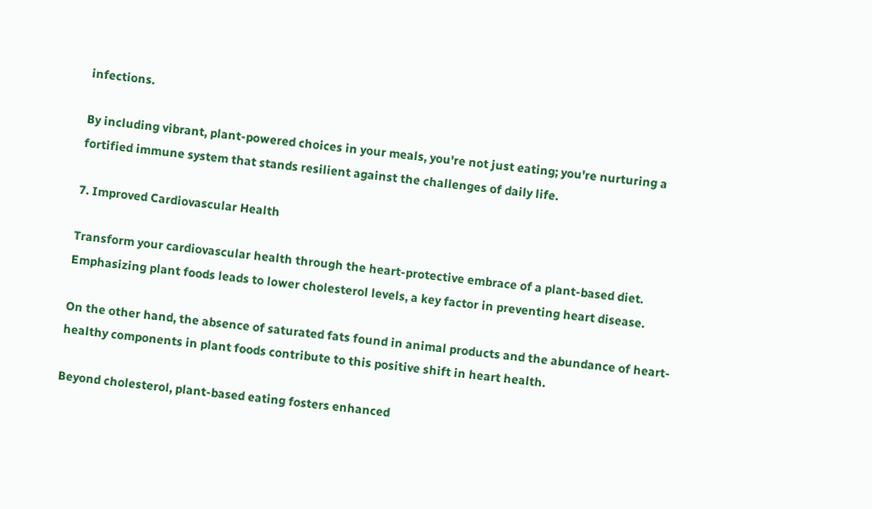infections.

By including vibrant, plant-powered choices in your meals, you're not just eating; you're nurturing a fortified immune system that stands resilient against the challenges of daily life.

7. Improved Cardiovascular Health

Transform your cardiovascular health through the heart-protective embrace of a plant-based diet. Emphasizing plant foods leads to lower cholesterol levels, a key factor in preventing heart disease.

On the other hand, the absence of saturated fats found in animal products and the abundance of heart-healthy components in plant foods contribute to this positive shift in heart health.

Beyond cholesterol, plant-based eating fosters enhanced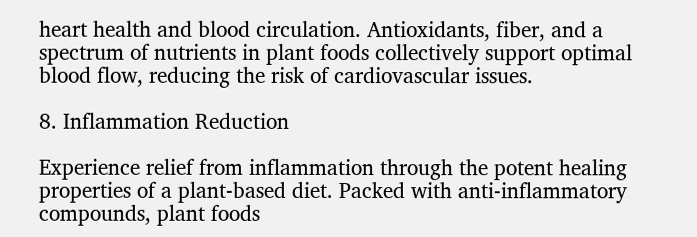heart health and blood circulation. Antioxidants, fiber, and a spectrum of nutrients in plant foods collectively support optimal blood flow, reducing the risk of cardiovascular issues.

8. Inflammation Reduction

Experience relief from inflammation through the potent healing properties of a plant-based diet. Packed with anti-inflammatory compounds, plant foods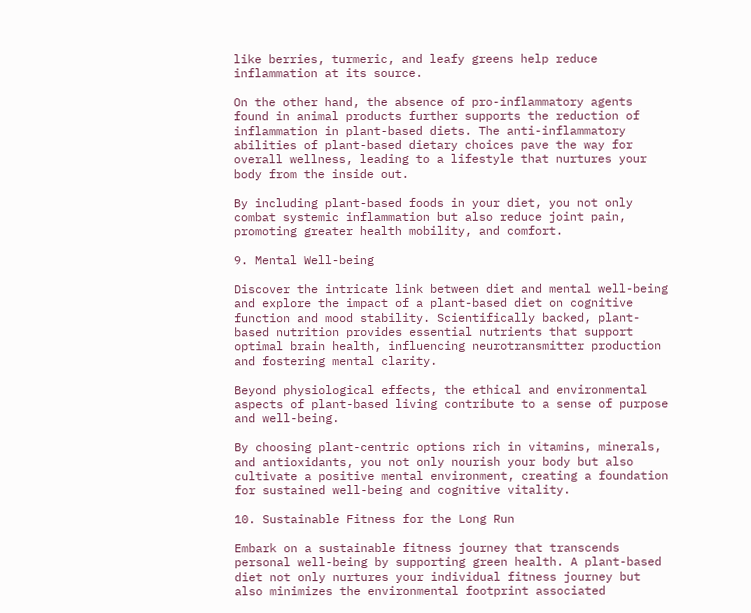like berries, turmeric, and leafy greens help reduce inflammation at its source.

On the other hand, the absence of pro-inflammatory agents found in animal products further supports the reduction of inflammation in plant-based diets. The anti-inflammatory abilities of plant-based dietary choices pave the way for overall wellness, leading to a lifestyle that nurtures your body from the inside out.

By including plant-based foods in your diet, you not only combat systemic inflammation but also reduce joint pain, promoting greater health mobility, and comfort.

9. Mental Well-being

Discover the intricate link between diet and mental well-being and explore the impact of a plant-based diet on cognitive function and mood stability. Scientifically backed, plant-based nutrition provides essential nutrients that support optimal brain health, influencing neurotransmitter production and fostering mental clarity.

Beyond physiological effects, the ethical and environmental aspects of plant-based living contribute to a sense of purpose and well-being.

By choosing plant-centric options rich in vitamins, minerals, and antioxidants, you not only nourish your body but also cultivate a positive mental environment, creating a foundation for sustained well-being and cognitive vitality.

10. Sustainable Fitness for the Long Run

Embark on a sustainable fitness journey that transcends personal well-being by supporting green health. A plant-based diet not only nurtures your individual fitness journey but also minimizes the environmental footprint associated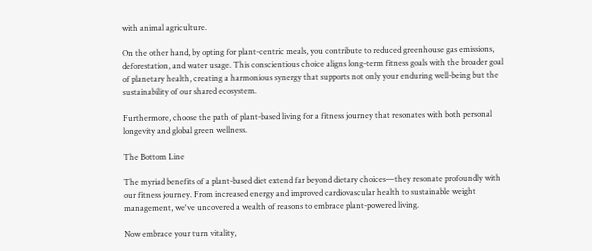with animal agriculture.

On the other hand, by opting for plant-centric meals, you contribute to reduced greenhouse gas emissions, deforestation, and water usage. This conscientious choice aligns long-term fitness goals with the broader goal of planetary health, creating a harmonious synergy that supports not only your enduring well-being but the sustainability of our shared ecosystem.

Furthermore, choose the path of plant-based living for a fitness journey that resonates with both personal longevity and global green wellness.

The Bottom Line

The myriad benefits of a plant-based diet extend far beyond dietary choices—they resonate profoundly with our fitness journey. From increased energy and improved cardiovascular health to sustainable weight management, we've uncovered a wealth of reasons to embrace plant-powered living.

Now embrace your turn vitality,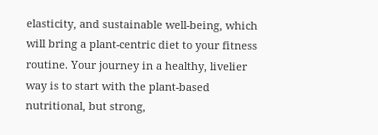elasticity, and sustainable well-being, which will bring a plant-centric diet to your fitness routine. Your journey in a healthy, livelier way is to start with the plant-based nutritional, but strong,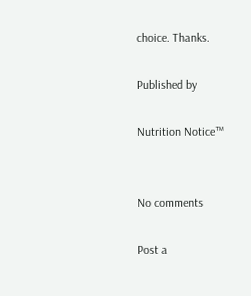choice. Thanks.

Published by

Nutrition Notice™


No comments

Post a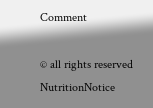Comment

© all rights reserved NutritionNotice